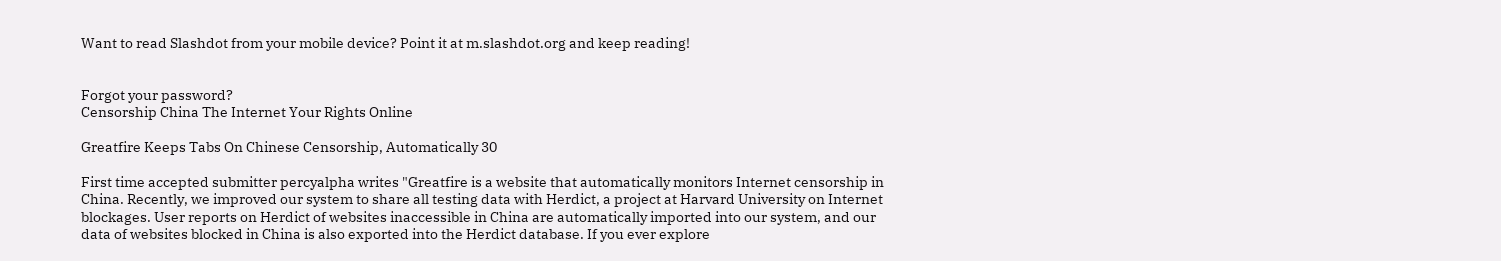Want to read Slashdot from your mobile device? Point it at m.slashdot.org and keep reading!


Forgot your password?
Censorship China The Internet Your Rights Online

Greatfire Keeps Tabs On Chinese Censorship, Automatically 30

First time accepted submitter percyalpha writes "Greatfire is a website that automatically monitors Internet censorship in China. Recently, we improved our system to share all testing data with Herdict, a project at Harvard University on Internet blockages. User reports on Herdict of websites inaccessible in China are automatically imported into our system, and our data of websites blocked in China is also exported into the Herdict database. If you ever explore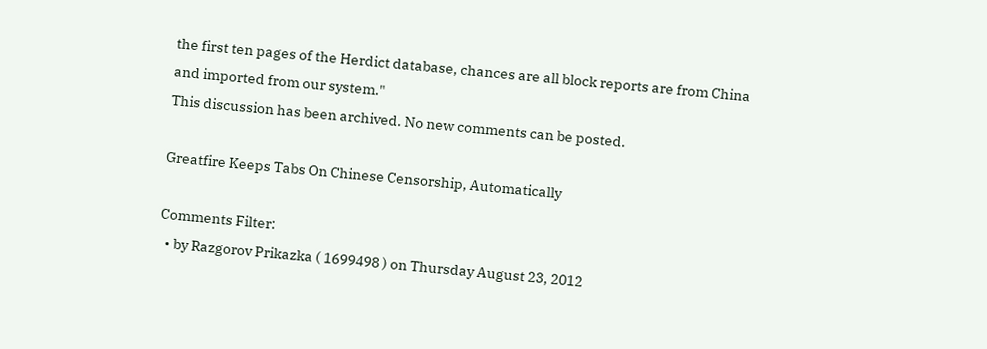the first ten pages of the Herdict database, chances are all block reports are from China and imported from our system."
This discussion has been archived. No new comments can be posted.

Greatfire Keeps Tabs On Chinese Censorship, Automatically

Comments Filter:
  • by Razgorov Prikazka ( 1699498 ) on Thursday August 23, 2012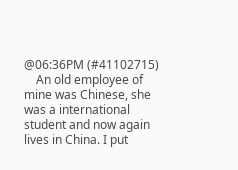@06:36PM (#41102715)
    An old employee of mine was Chinese, she was a international student and now again lives in China. I put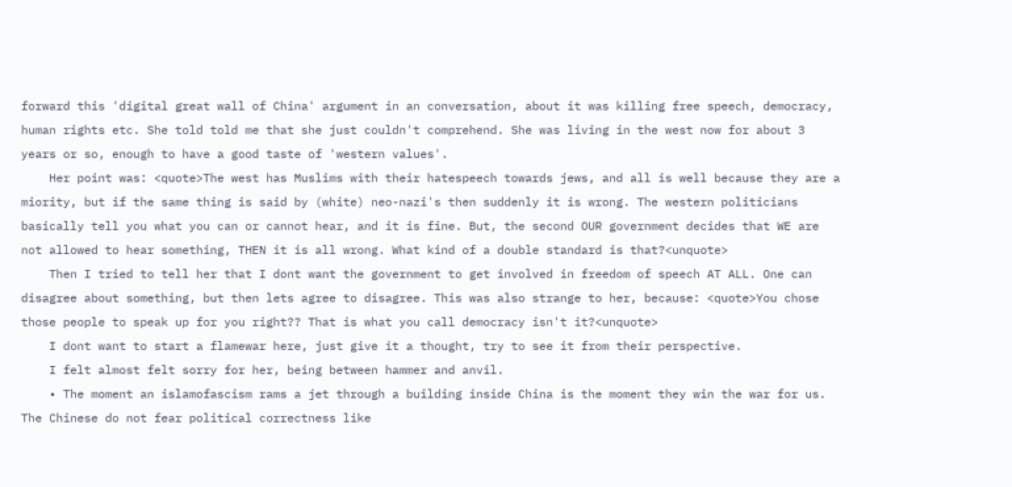forward this 'digital great wall of China' argument in an conversation, about it was killing free speech, democracy, human rights etc. She told told me that she just couldn't comprehend. She was living in the west now for about 3 years or so, enough to have a good taste of 'western values'.
    Her point was: <quote>The west has Muslims with their hatespeech towards jews, and all is well because they are a miority, but if the same thing is said by (white) neo-nazi's then suddenly it is wrong. The western politicians basically tell you what you can or cannot hear, and it is fine. But, the second OUR government decides that WE are not allowed to hear something, THEN it is all wrong. What kind of a double standard is that?<unquote>
    Then I tried to tell her that I dont want the government to get involved in freedom of speech AT ALL. One can disagree about something, but then lets agree to disagree. This was also strange to her, because: <quote>You chose those people to speak up for you right?? That is what you call democracy isn't it?<unquote>
    I dont want to start a flamewar here, just give it a thought, try to see it from their perspective.
    I felt almost felt sorry for her, being between hammer and anvil.
    • The moment an islamofascism rams a jet through a building inside China is the moment they win the war for us. The Chinese do not fear political correctness like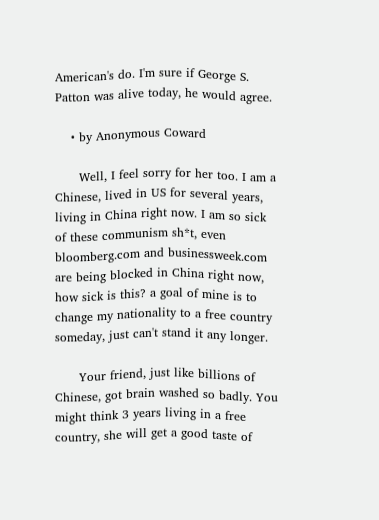American's do. I'm sure if George S. Patton was alive today, he would agree.

    • by Anonymous Coward

      Well, I feel sorry for her too. I am a Chinese, lived in US for several years, living in China right now. I am so sick of these communism sh*t, even bloomberg.com and businessweek.com are being blocked in China right now, how sick is this? a goal of mine is to change my nationality to a free country someday, just can't stand it any longer.

      Your friend, just like billions of Chinese, got brain washed so badly. You might think 3 years living in a free country, she will get a good taste of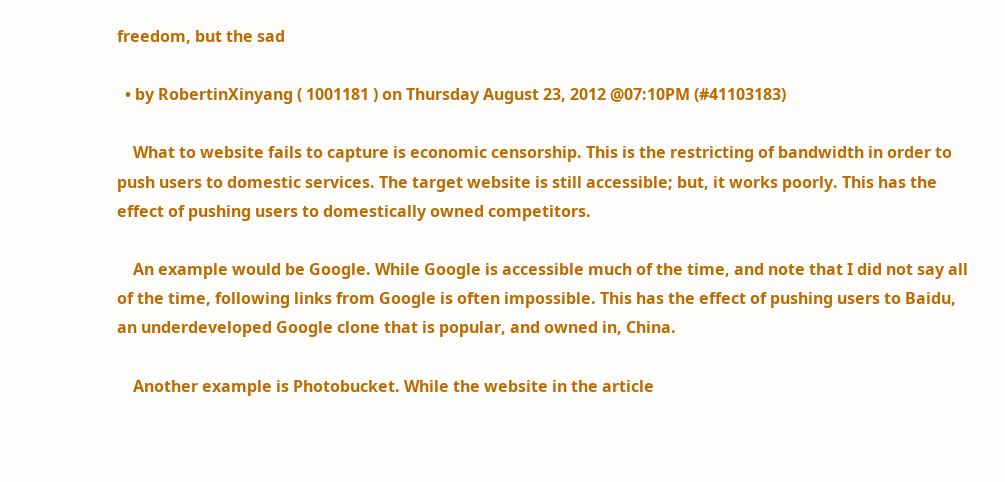freedom, but the sad

  • by RobertinXinyang ( 1001181 ) on Thursday August 23, 2012 @07:10PM (#41103183)

    What to website fails to capture is economic censorship. This is the restricting of bandwidth in order to push users to domestic services. The target website is still accessible; but, it works poorly. This has the effect of pushing users to domestically owned competitors.

    An example would be Google. While Google is accessible much of the time, and note that I did not say all of the time, following links from Google is often impossible. This has the effect of pushing users to Baidu, an underdeveloped Google clone that is popular, and owned in, China.

    Another example is Photobucket. While the website in the article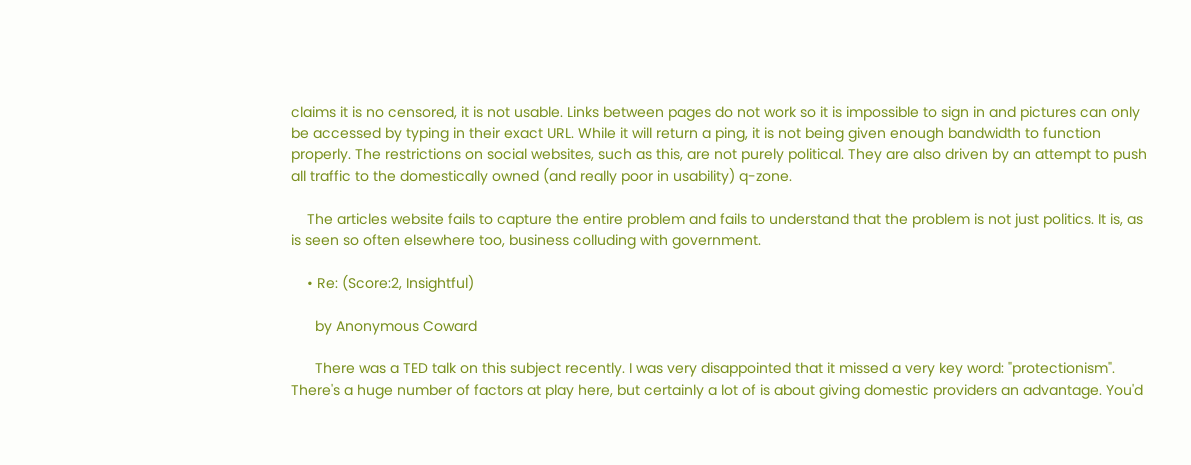claims it is no censored, it is not usable. Links between pages do not work so it is impossible to sign in and pictures can only be accessed by typing in their exact URL. While it will return a ping, it is not being given enough bandwidth to function properly. The restrictions on social websites, such as this, are not purely political. They are also driven by an attempt to push all traffic to the domestically owned (and really poor in usability) q-zone.

    The articles website fails to capture the entire problem and fails to understand that the problem is not just politics. It is, as is seen so often elsewhere too, business colluding with government.

    • Re: (Score:2, Insightful)

      by Anonymous Coward

      There was a TED talk on this subject recently. I was very disappointed that it missed a very key word: "protectionism". There's a huge number of factors at play here, but certainly a lot of is about giving domestic providers an advantage. You'd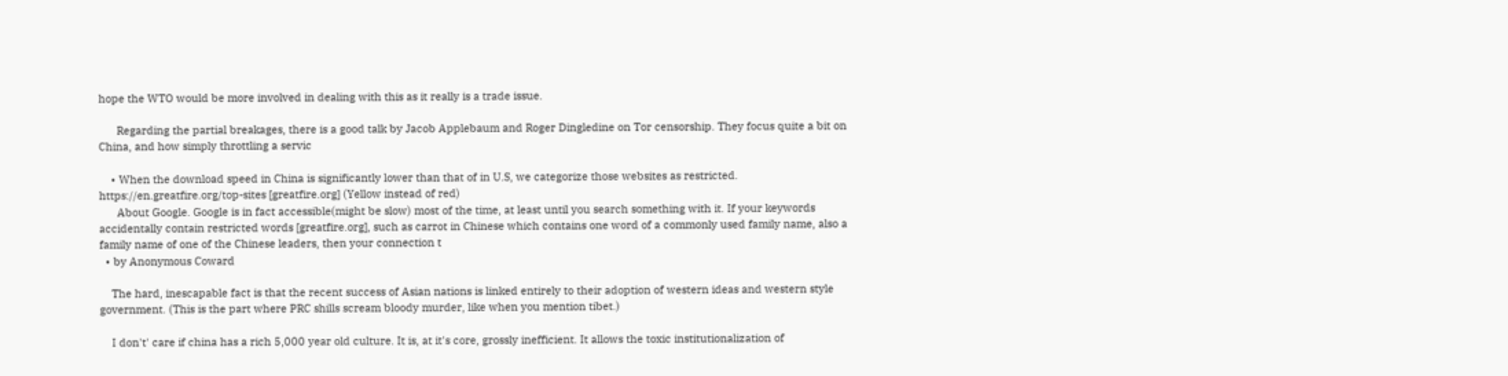hope the WTO would be more involved in dealing with this as it really is a trade issue.

      Regarding the partial breakages, there is a good talk by Jacob Applebaum and Roger Dingledine on Tor censorship. They focus quite a bit on China, and how simply throttling a servic

    • When the download speed in China is significantly lower than that of in U.S, we categorize those websites as restricted. https://en.greatfire.org/top-sites [greatfire.org] (Yellow instead of red)
      About Google. Google is in fact accessible(might be slow) most of the time, at least until you search something with it. If your keywords accidentally contain restricted words [greatfire.org], such as carrot in Chinese which contains one word of a commonly used family name, also a family name of one of the Chinese leaders, then your connection t
  • by Anonymous Coward

    The hard, inescapable fact is that the recent success of Asian nations is linked entirely to their adoption of western ideas and western style government. (This is the part where PRC shills scream bloody murder, like when you mention tibet.)

    I don't' care if china has a rich 5,000 year old culture. It is, at it's core, grossly inefficient. It allows the toxic institutionalization of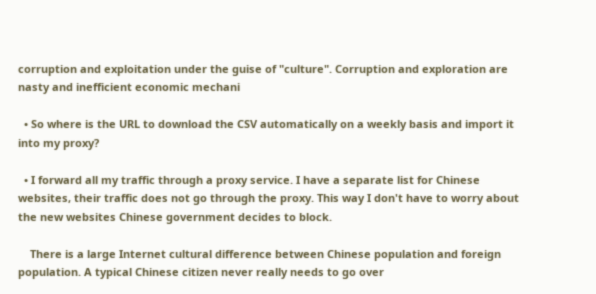corruption and exploitation under the guise of "culture". Corruption and exploration are nasty and inefficient economic mechani

  • So where is the URL to download the CSV automatically on a weekly basis and import it into my proxy?

  • I forward all my traffic through a proxy service. I have a separate list for Chinese websites, their traffic does not go through the proxy. This way I don't have to worry about the new websites Chinese government decides to block.

    There is a large Internet cultural difference between Chinese population and foreign population. A typical Chinese citizen never really needs to go over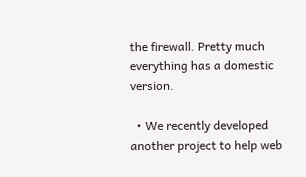the firewall. Pretty much everything has a domestic version.

  • We recently developed another project to help web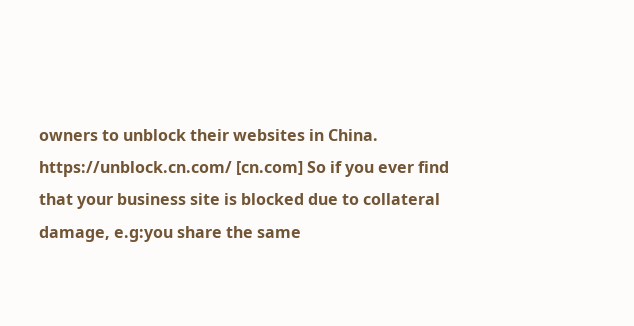owners to unblock their websites in China. https://unblock.cn.com/ [cn.com] So if you ever find that your business site is blocked due to collateral damage, e.g:you share the same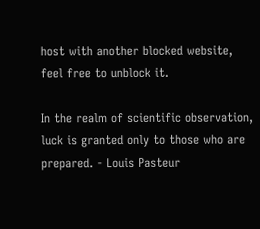host with another blocked website, feel free to unblock it.

In the realm of scientific observation, luck is granted only to those who are prepared. - Louis Pasteur